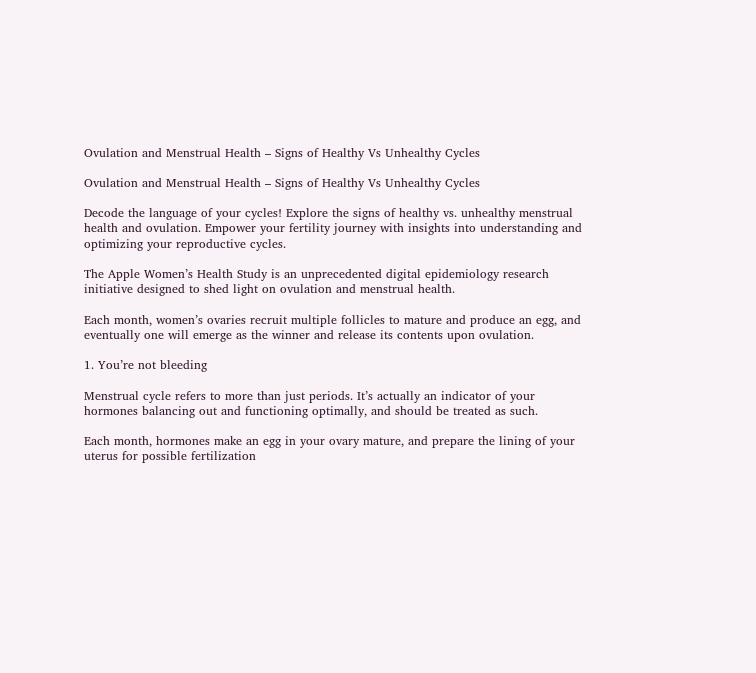Ovulation and Menstrual Health – Signs of Healthy Vs Unhealthy Cycles

Ovulation and Menstrual Health – Signs of Healthy Vs Unhealthy Cycles

Decode the language of your cycles! Explore the signs of healthy vs. unhealthy menstrual health and ovulation. Empower your fertility journey with insights into understanding and optimizing your reproductive cycles.

The Apple Women’s Health Study is an unprecedented digital epidemiology research initiative designed to shed light on ovulation and menstrual health.

Each month, women’s ovaries recruit multiple follicles to mature and produce an egg, and eventually one will emerge as the winner and release its contents upon ovulation.

1. You’re not bleeding

Menstrual cycle refers to more than just periods. It’s actually an indicator of your hormones balancing out and functioning optimally, and should be treated as such.

Each month, hormones make an egg in your ovary mature, and prepare the lining of your uterus for possible fertilization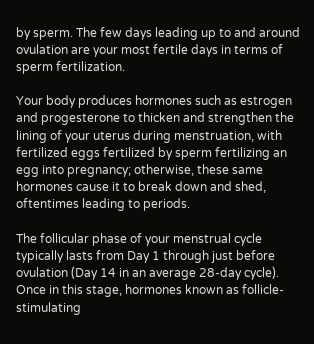by sperm. The few days leading up to and around ovulation are your most fertile days in terms of sperm fertilization.

Your body produces hormones such as estrogen and progesterone to thicken and strengthen the lining of your uterus during menstruation, with fertilized eggs fertilized by sperm fertilizing an egg into pregnancy; otherwise, these same hormones cause it to break down and shed, oftentimes leading to periods.

The follicular phase of your menstrual cycle typically lasts from Day 1 through just before ovulation (Day 14 in an average 28-day cycle). Once in this stage, hormones known as follicle-stimulating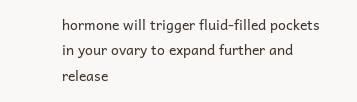hormone will trigger fluid-filled pockets in your ovary to expand further and release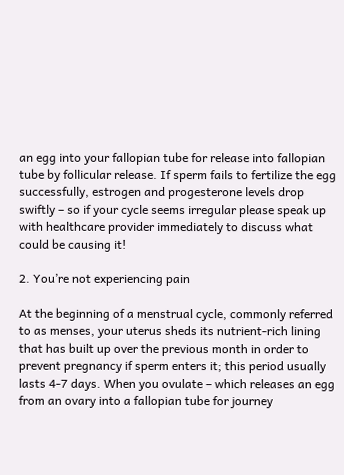an egg into your fallopian tube for release into fallopian tube by follicular release. If sperm fails to fertilize the egg successfully, estrogen and progesterone levels drop swiftly – so if your cycle seems irregular please speak up with healthcare provider immediately to discuss what could be causing it!

2. You’re not experiencing pain

At the beginning of a menstrual cycle, commonly referred to as menses, your uterus sheds its nutrient-rich lining that has built up over the previous month in order to prevent pregnancy if sperm enters it; this period usually lasts 4-7 days. When you ovulate – which releases an egg from an ovary into a fallopian tube for journey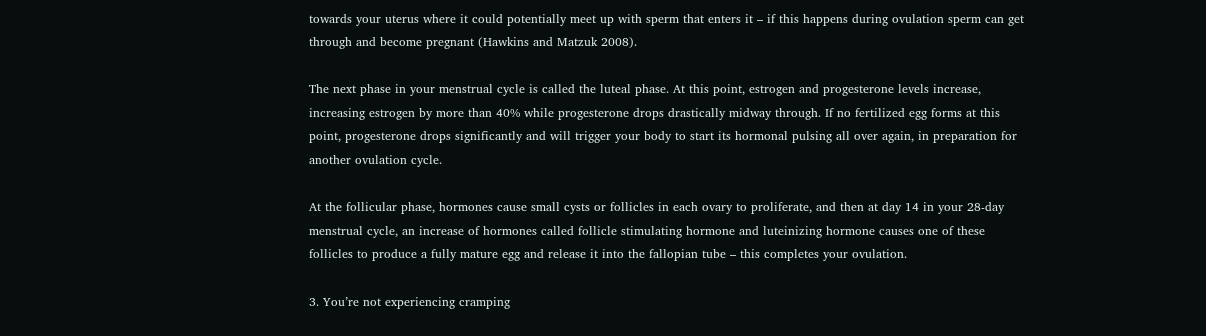towards your uterus where it could potentially meet up with sperm that enters it – if this happens during ovulation sperm can get through and become pregnant (Hawkins and Matzuk 2008).

The next phase in your menstrual cycle is called the luteal phase. At this point, estrogen and progesterone levels increase, increasing estrogen by more than 40% while progesterone drops drastically midway through. If no fertilized egg forms at this point, progesterone drops significantly and will trigger your body to start its hormonal pulsing all over again, in preparation for another ovulation cycle.

At the follicular phase, hormones cause small cysts or follicles in each ovary to proliferate, and then at day 14 in your 28-day menstrual cycle, an increase of hormones called follicle stimulating hormone and luteinizing hormone causes one of these follicles to produce a fully mature egg and release it into the fallopian tube – this completes your ovulation.

3. You’re not experiencing cramping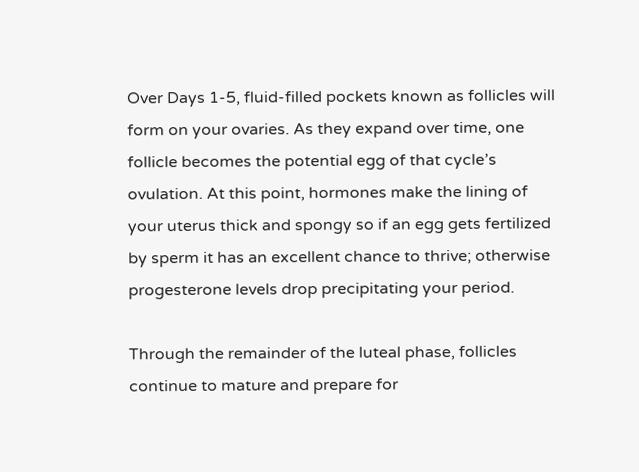Over Days 1-5, fluid-filled pockets known as follicles will form on your ovaries. As they expand over time, one follicle becomes the potential egg of that cycle’s ovulation. At this point, hormones make the lining of your uterus thick and spongy so if an egg gets fertilized by sperm it has an excellent chance to thrive; otherwise progesterone levels drop precipitating your period.

Through the remainder of the luteal phase, follicles continue to mature and prepare for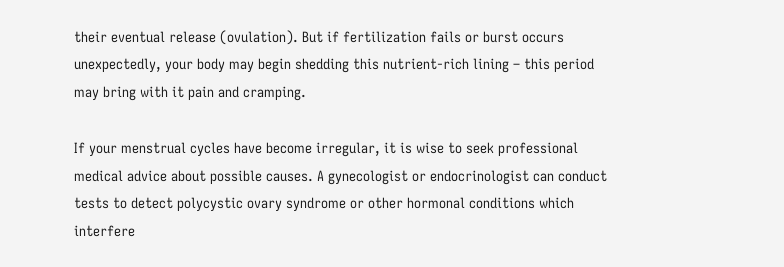their eventual release (ovulation). But if fertilization fails or burst occurs unexpectedly, your body may begin shedding this nutrient-rich lining – this period may bring with it pain and cramping.

If your menstrual cycles have become irregular, it is wise to seek professional medical advice about possible causes. A gynecologist or endocrinologist can conduct tests to detect polycystic ovary syndrome or other hormonal conditions which interfere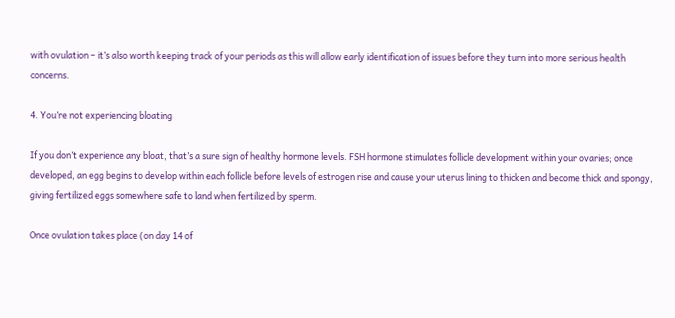with ovulation – it’s also worth keeping track of your periods as this will allow early identification of issues before they turn into more serious health concerns.

4. You’re not experiencing bloating

If you don’t experience any bloat, that’s a sure sign of healthy hormone levels. FSH hormone stimulates follicle development within your ovaries; once developed, an egg begins to develop within each follicle before levels of estrogen rise and cause your uterus lining to thicken and become thick and spongy, giving fertilized eggs somewhere safe to land when fertilized by sperm.

Once ovulation takes place (on day 14 of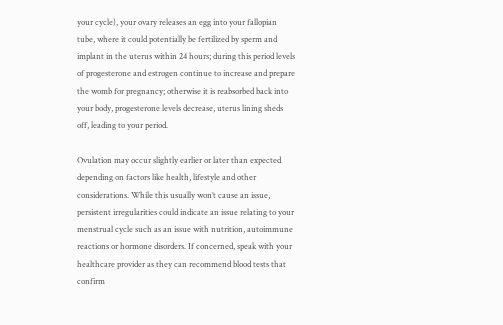your cycle), your ovary releases an egg into your fallopian tube, where it could potentially be fertilized by sperm and implant in the uterus within 24 hours; during this period levels of progesterone and estrogen continue to increase and prepare the womb for pregnancy; otherwise it is reabsorbed back into your body, progesterone levels decrease, uterus lining sheds off, leading to your period.

Ovulation may occur slightly earlier or later than expected depending on factors like health, lifestyle and other considerations. While this usually won’t cause an issue, persistent irregularities could indicate an issue relating to your menstrual cycle such as an issue with nutrition, autoimmune reactions or hormone disorders. If concerned, speak with your healthcare provider as they can recommend blood tests that confirm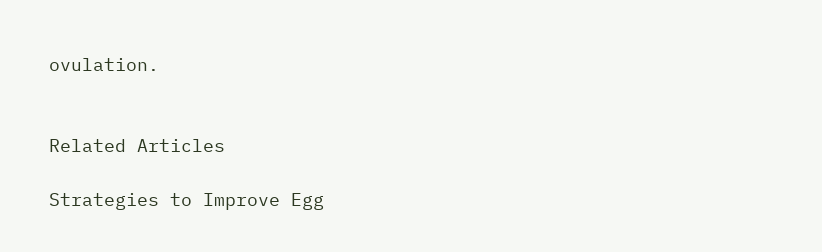ovulation.


Related Articles

Strategies to Improve Egg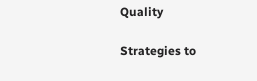Quality

Strategies to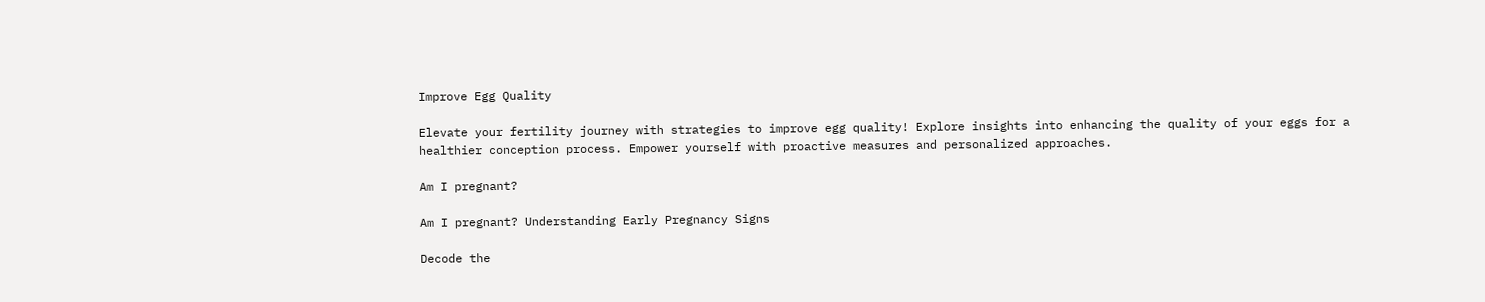Improve Egg Quality

Elevate your fertility journey with strategies to improve egg quality! Explore insights into enhancing the quality of your eggs for a healthier conception process. Empower yourself with proactive measures and personalized approaches.

Am I pregnant?

Am I pregnant? Understanding Early Pregnancy Signs

Decode the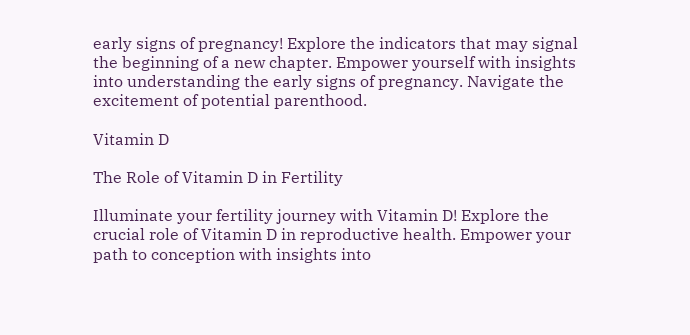early signs of pregnancy! Explore the indicators that may signal the beginning of a new chapter. Empower yourself with insights into understanding the early signs of pregnancy. Navigate the excitement of potential parenthood.

Vitamin D

The Role of Vitamin D in Fertility

Illuminate your fertility journey with Vitamin D! Explore the crucial role of Vitamin D in reproductive health. Empower your path to conception with insights into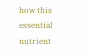how this essential nutrient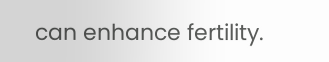can enhance fertility.